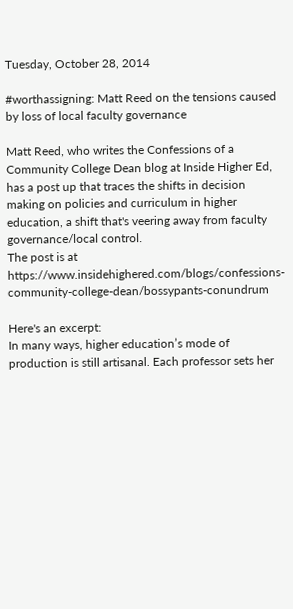Tuesday, October 28, 2014

#worthassigning: Matt Reed on the tensions caused by loss of local faculty governance

Matt Reed, who writes the Confessions of a Community College Dean blog at Inside Higher Ed, has a post up that traces the shifts in decision making on policies and curriculum in higher education, a shift that's veering away from faculty governance/local control.
The post is at https://www.insidehighered.com/blogs/confessions-community-college-dean/bossypants-conundrum

Here's an excerpt:
In many ways, higher education’s mode of production is still artisanal. Each professor sets her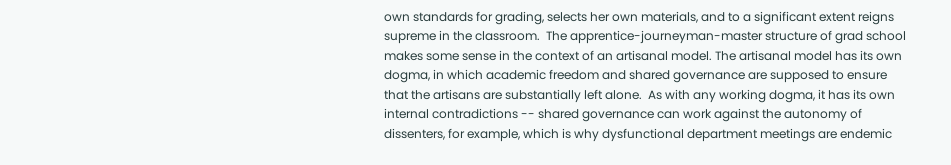own standards for grading, selects her own materials, and to a significant extent reigns supreme in the classroom.  The apprentice-journeyman-master structure of grad school makes some sense in the context of an artisanal model. The artisanal model has its own dogma, in which academic freedom and shared governance are supposed to ensure that the artisans are substantially left alone.  As with any working dogma, it has its own internal contradictions -- shared governance can work against the autonomy of dissenters, for example, which is why dysfunctional department meetings are endemic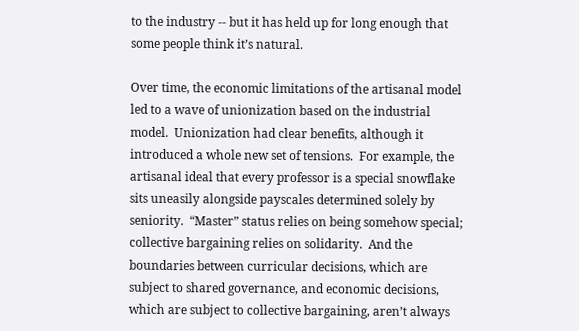to the industry -- but it has held up for long enough that some people think it’s natural.

Over time, the economic limitations of the artisanal model led to a wave of unionization based on the industrial model.  Unionization had clear benefits, although it introduced a whole new set of tensions.  For example, the artisanal ideal that every professor is a special snowflake sits uneasily alongside payscales determined solely by seniority.  “Master” status relies on being somehow special; collective bargaining relies on solidarity.  And the boundaries between curricular decisions, which are subject to shared governance, and economic decisions, which are subject to collective bargaining, aren’t always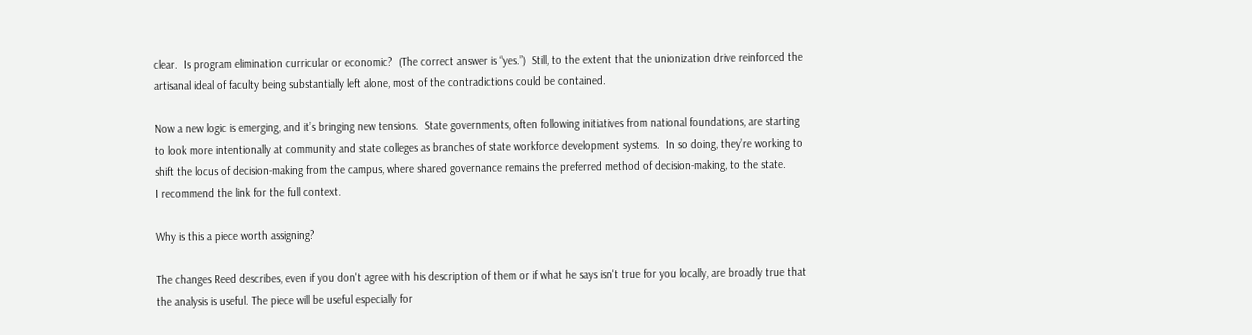clear.  Is program elimination curricular or economic?  (The correct answer is “yes.”)  Still, to the extent that the unionization drive reinforced the artisanal ideal of faculty being substantially left alone, most of the contradictions could be contained.

Now a new logic is emerging, and it’s bringing new tensions.  State governments, often following initiatives from national foundations, are starting to look more intentionally at community and state colleges as branches of state workforce development systems.  In so doing, they’re working to shift the locus of decision-making from the campus, where shared governance remains the preferred method of decision-making, to the state.
I recommend the link for the full context.

Why is this a piece worth assigning?

The changes Reed describes, even if you don't agree with his description of them or if what he says isn't true for you locally, are broadly true that the analysis is useful. The piece will be useful especially for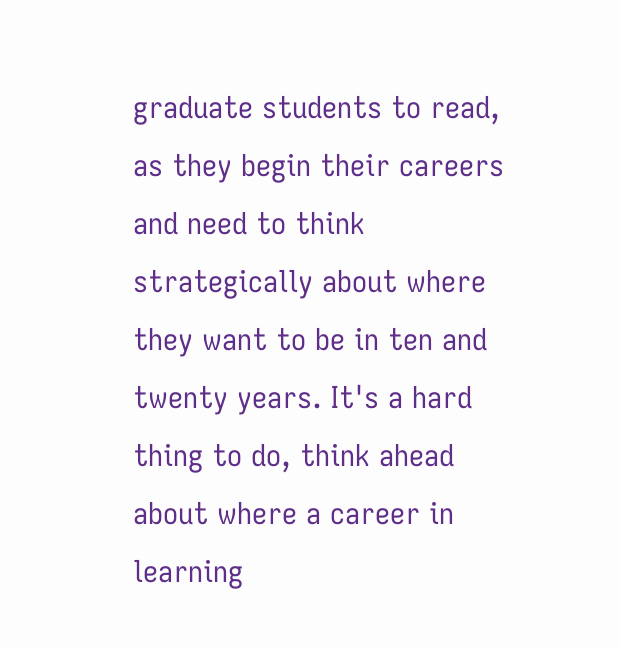graduate students to read, as they begin their careers and need to think strategically about where they want to be in ten and twenty years. It's a hard thing to do, think ahead about where a career in learning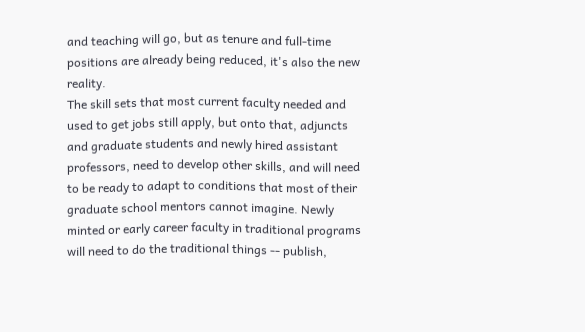and teaching will go, but as tenure and full-time positions are already being reduced, it's also the new reality.
The skill sets that most current faculty needed and used to get jobs still apply, but onto that, adjuncts and graduate students and newly hired assistant professors, need to develop other skills, and will need to be ready to adapt to conditions that most of their graduate school mentors cannot imagine. Newly minted or early career faculty in traditional programs will need to do the traditional things -- publish,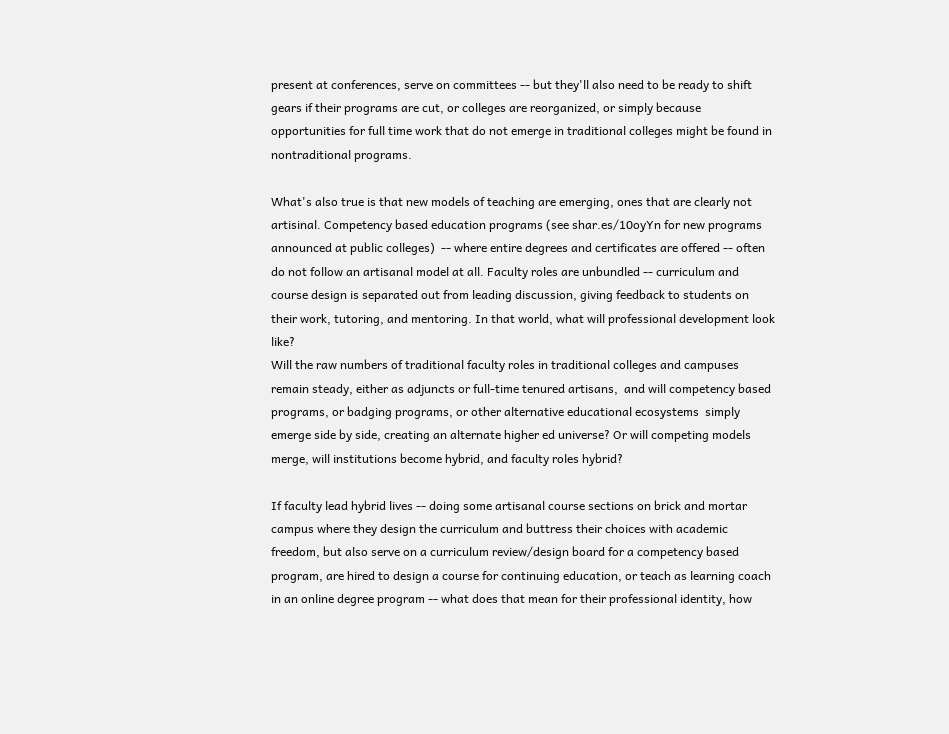present at conferences, serve on committees -- but they'll also need to be ready to shift gears if their programs are cut, or colleges are reorganized, or simply because opportunities for full time work that do not emerge in traditional colleges might be found in nontraditional programs.

What's also true is that new models of teaching are emerging, ones that are clearly not artisinal. Competency based education programs (see shar.es/10oyYn for new programs announced at public colleges)  -- where entire degrees and certificates are offered -- often do not follow an artisanal model at all. Faculty roles are unbundled -- curriculum and course design is separated out from leading discussion, giving feedback to students on their work, tutoring, and mentoring. In that world, what will professional development look like?
Will the raw numbers of traditional faculty roles in traditional colleges and campuses remain steady, either as adjuncts or full-time tenured artisans,  and will competency based programs, or badging programs, or other alternative educational ecosystems  simply emerge side by side, creating an alternate higher ed universe? Or will competing models merge, will institutions become hybrid, and faculty roles hybrid?

If faculty lead hybrid lives -- doing some artisanal course sections on brick and mortar campus where they design the curriculum and buttress their choices with academic freedom, but also serve on a curriculum review/design board for a competency based program, are hired to design a course for continuing education, or teach as learning coach in an online degree program -- what does that mean for their professional identity, how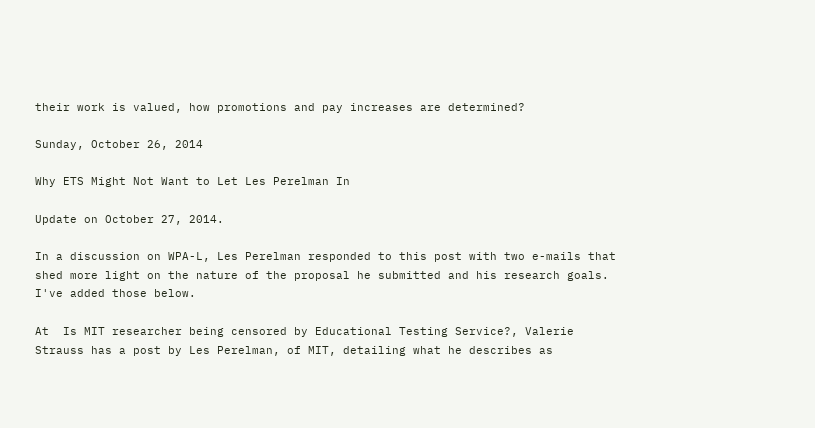their work is valued, how promotions and pay increases are determined?

Sunday, October 26, 2014

Why ETS Might Not Want to Let Les Perelman In

Update on October 27, 2014.

In a discussion on WPA-L, Les Perelman responded to this post with two e-mails that shed more light on the nature of the proposal he submitted and his research goals. I've added those below.

At  Is MIT researcher being censored by Educational Testing Service?, Valerie Strauss has a post by Les Perelman, of MIT, detailing what he describes as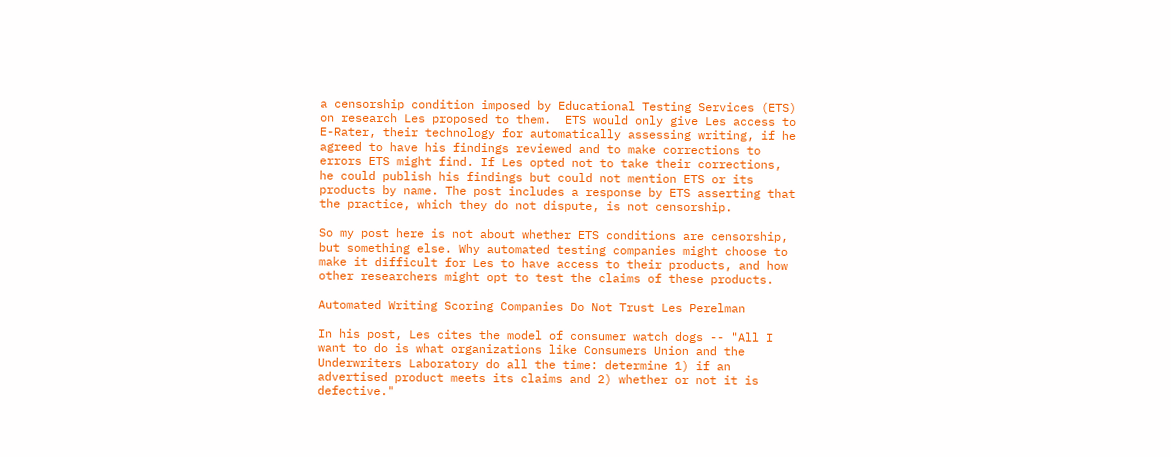a censorship condition imposed by Educational Testing Services (ETS) on research Les proposed to them.  ETS would only give Les access to E-Rater, their technology for automatically assessing writing, if he agreed to have his findings reviewed and to make corrections to errors ETS might find. If Les opted not to take their corrections, he could publish his findings but could not mention ETS or its products by name. The post includes a response by ETS asserting that the practice, which they do not dispute, is not censorship.

So my post here is not about whether ETS conditions are censorship, but something else. Why automated testing companies might choose to make it difficult for Les to have access to their products, and how other researchers might opt to test the claims of these products.

Automated Writing Scoring Companies Do Not Trust Les Perelman

In his post, Les cites the model of consumer watch dogs -- "All I want to do is what organizations like Consumers Union and the Underwriters Laboratory do all the time: determine 1) if an advertised product meets its claims and 2) whether or not it is defective."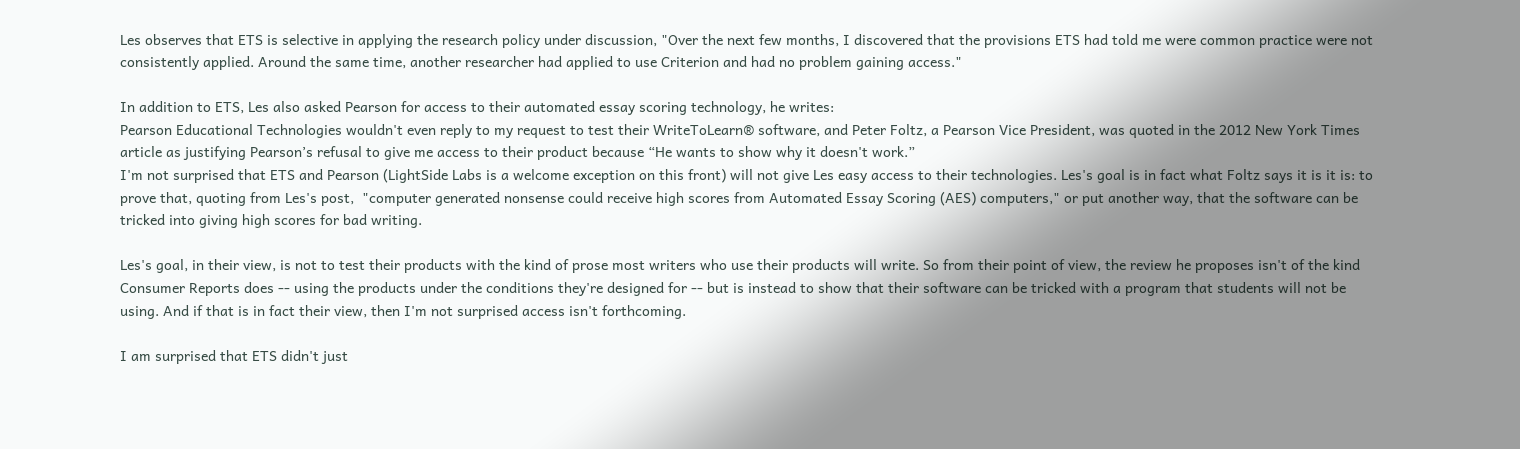Les observes that ETS is selective in applying the research policy under discussion, "Over the next few months, I discovered that the provisions ETS had told me were common practice were not consistently applied. Around the same time, another researcher had applied to use Criterion and had no problem gaining access."

In addition to ETS, Les also asked Pearson for access to their automated essay scoring technology, he writes:
Pearson Educational Technologies wouldn't even reply to my request to test their WriteToLearn® software, and Peter Foltz, a Pearson Vice President, was quoted in the 2012 New York Times article as justifying Pearson’s refusal to give me access to their product because “He wants to show why it doesn't work.”
I'm not surprised that ETS and Pearson (LightSide Labs is a welcome exception on this front) will not give Les easy access to their technologies. Les's goal is in fact what Foltz says it is it is: to prove that, quoting from Les's post,  "computer generated nonsense could receive high scores from Automated Essay Scoring (AES) computers," or put another way, that the software can be tricked into giving high scores for bad writing.

Les's goal, in their view, is not to test their products with the kind of prose most writers who use their products will write. So from their point of view, the review he proposes isn't of the kind Consumer Reports does -- using the products under the conditions they're designed for -- but is instead to show that their software can be tricked with a program that students will not be using. And if that is in fact their view, then I'm not surprised access isn't forthcoming.

I am surprised that ETS didn't just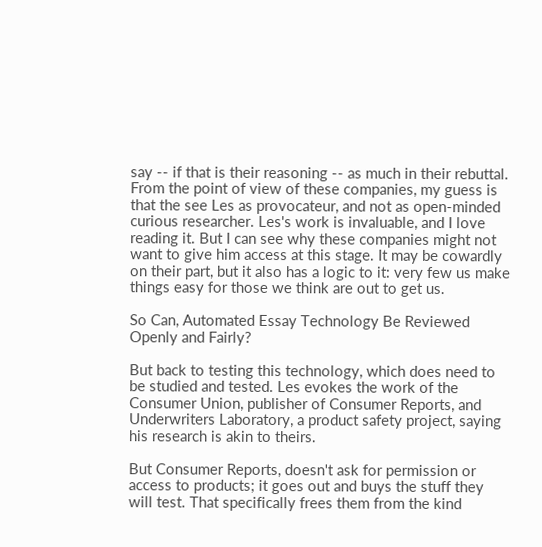say -- if that is their reasoning -- as much in their rebuttal. From the point of view of these companies, my guess is that the see Les as provocateur, and not as open-minded curious researcher. Les's work is invaluable, and I love reading it. But I can see why these companies might not want to give him access at this stage. It may be cowardly on their part, but it also has a logic to it: very few us make things easy for those we think are out to get us.

So Can, Automated Essay Technology Be Reviewed Openly and Fairly?

But back to testing this technology, which does need to be studied and tested. Les evokes the work of the Consumer Union, publisher of Consumer Reports, and Underwriters Laboratory, a product safety project, saying his research is akin to theirs.

But Consumer Reports, doesn't ask for permission or access to products; it goes out and buys the stuff they will test. That specifically frees them from the kind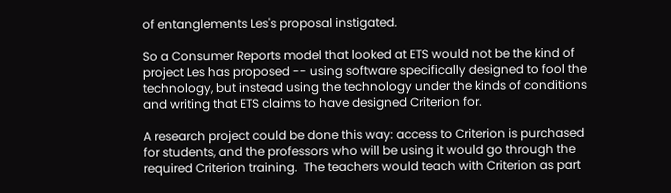of entanglements Les's proposal instigated.

So a Consumer Reports model that looked at ETS would not be the kind of project Les has proposed -- using software specifically designed to fool the technology, but instead using the technology under the kinds of conditions and writing that ETS claims to have designed Criterion for.

A research project could be done this way: access to Criterion is purchased for students, and the professors who will be using it would go through the required Criterion training.  The teachers would teach with Criterion as part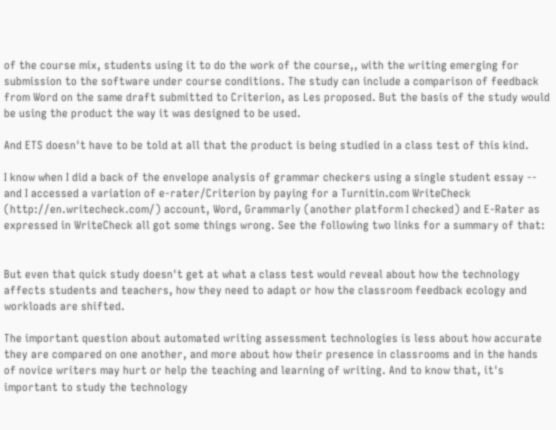of the course mix, students using it to do the work of the course,, with the writing emerging for submission to the software under course conditions. The study can include a comparison of feedback from Word on the same draft submitted to Criterion, as Les proposed. But the basis of the study would be using the product the way it was designed to be used.

And ETS doesn't have to be told at all that the product is being studied in a class test of this kind.

I know when I did a back of the envelope analysis of grammar checkers using a single student essay -- and I accessed a variation of e-rater/Criterion by paying for a Turnitin.com WriteCheck (http://en.writecheck.com/) account, Word, Grammarly (another platform I checked) and E-Rater as expressed in WriteCheck all got some things wrong. See the following two links for a summary of that:


But even that quick study doesn't get at what a class test would reveal about how the technology affects students and teachers, how they need to adapt or how the classroom feedback ecology and workloads are shifted.

The important question about automated writing assessment technologies is less about how accurate they are compared on one another, and more about how their presence in classrooms and in the hands of novice writers may hurt or help the teaching and learning of writing. And to know that, it's important to study the technology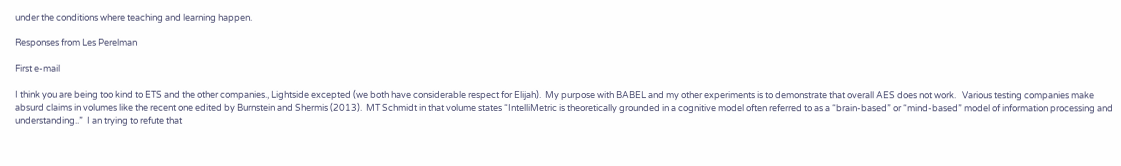under the conditions where teaching and learning happen.

Responses from Les Perelman

First e-mail

I think you are being too kind to ETS and the other companies., Lightside excepted (we both have considerable respect for Elijah).  My purpose with BABEL and my other experiments is to demonstrate that overall AES does not work.   Various testing companies make absurd claims in volumes like the recent one edited by Burnstein and Shermis (2013).  MT Schmidt in that volume states “IntelliMetric is theoretically grounded in a cognitive model often referred to as a “brain-based” or “mind-based” model of information processing and understanding..”  I an trying to refute that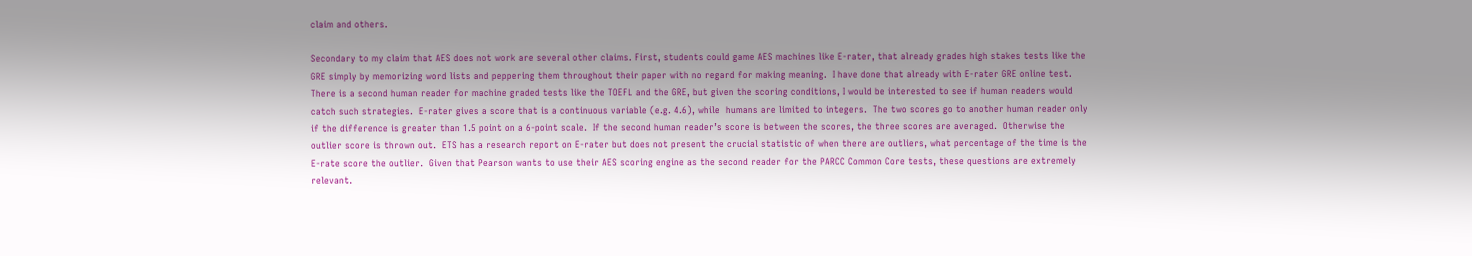claim and others.

Secondary to my claim that AES does not work are several other claims. First, students could game AES machines like E-rater, that already grades high stakes tests like the GRE simply by memorizing word lists and peppering them throughout their paper with no regard for making meaning.  I have done that already with E-rater GRE online test.  There is a second human reader for machine graded tests like the TOEFL and the GRE, but given the scoring conditions, I would be interested to see if human readers would catch such strategies.  E-rater gives a score that is a continuous variable (e.g. 4.6), while  humans are limited to integers.  The two scores go to another human reader only if the difference is greater than 1.5 point on a 6-point scale.  If the second human reader’s score is between the scores, the three scores are averaged.  Otherwise the outlier score is thrown out.  ETS has a research report on E-rater but does not present the crucial statistic of when there are outliers, what percentage of the time is the E-rate score the outlier.  Given that Pearson wants to use their AES scoring engine as the second reader for the PARCC Common Core tests, these questions are extremely relevant.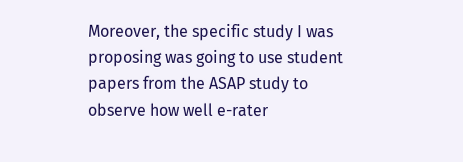Moreover, the specific study I was proposing was going to use student papers from the ASAP study to observe how well e-rater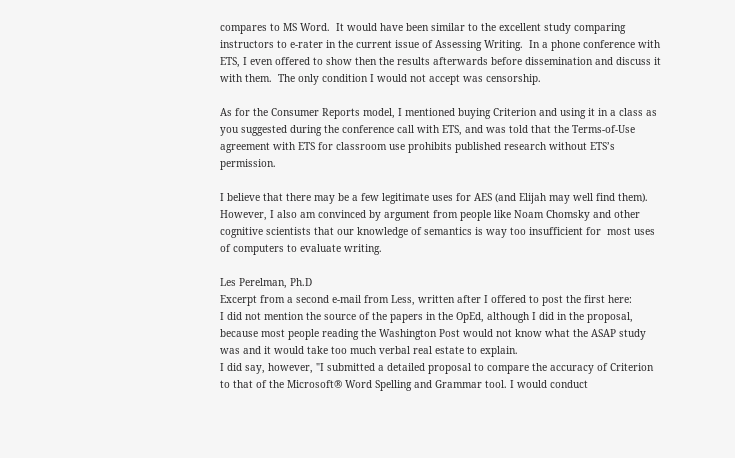compares to MS Word.  It would have been similar to the excellent study comparing instructors to e-rater in the current issue of Assessing Writing.  In a phone conference with ETS, I even offered to show then the results afterwards before dissemination and discuss it with them.  The only condition I would not accept was censorship.

As for the Consumer Reports model, I mentioned buying Criterion and using it in a class as you suggested during the conference call with ETS, and was told that the Terms-of-Use agreement with ETS for classroom use prohibits published research without ETS’s permission.

I believe that there may be a few legitimate uses for AES (and Elijah may well find them).  However, I also am convinced by argument from people like Noam Chomsky and other cognitive scientists that our knowledge of semantics is way too insufficient for  most uses of computers to evaluate writing.

Les Perelman, Ph.D
Excerpt from a second e-mail from Less, written after I offered to post the first here:
I did not mention the source of the papers in the OpEd, although I did in the proposal, because most people reading the Washington Post would not know what the ASAP study was and it would take too much verbal real estate to explain.
I did say, however, "I submitted a detailed proposal to compare the accuracy of Criterion to that of the Microsoft® Word Spelling and Grammar tool. I would conduct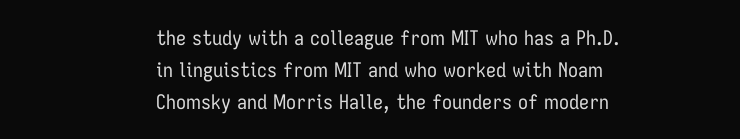the study with a colleague from MIT who has a Ph.D. in linguistics from MIT and who worked with Noam Chomsky and Morris Halle, the founders of modern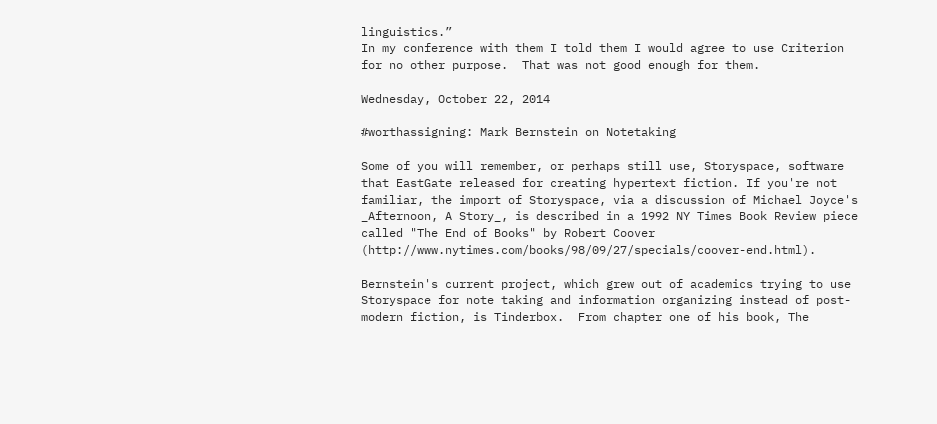linguistics.”
In my conference with them I told them I would agree to use Criterion for no other purpose.  That was not good enough for them.

Wednesday, October 22, 2014

#worthassigning: Mark Bernstein on Notetaking

Some of you will remember, or perhaps still use, Storyspace, software that EastGate released for creating hypertext fiction. If you're not familiar, the import of Storyspace, via a discussion of Michael Joyce's _Afternoon, A Story_, is described in a 1992 NY Times Book Review piece called "The End of Books" by Robert Coover (http://www.nytimes.com/books/98/09/27/specials/coover-end.html).

Bernstein's current project, which grew out of academics trying to use Storyspace for note taking and information organizing instead of post-modern fiction, is Tinderbox.  From chapter one of his book, The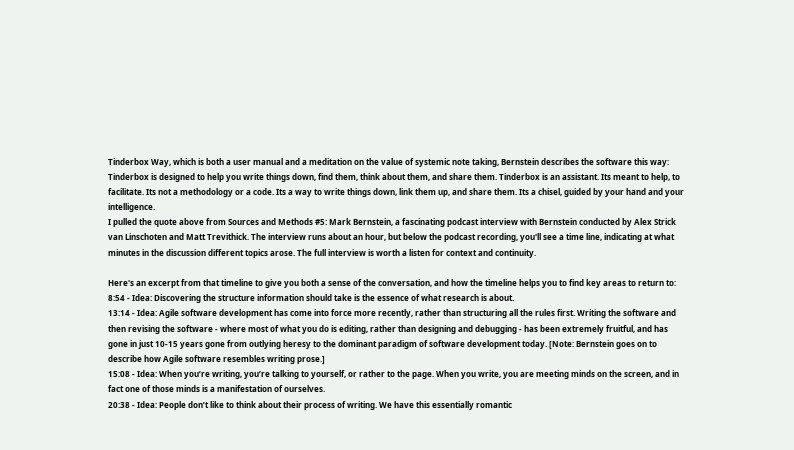Tinderbox Way, which is both a user manual and a meditation on the value of systemic note taking, Bernstein describes the software this way:
Tinderbox is designed to help you write things down, find them, think about them, and share them. Tinderbox is an assistant. Its meant to help, to facilitate. Its not a methodology or a code. Its a way to write things down, link them up, and share them. Its a chisel, guided by your hand and your intelligence.
I pulled the quote above from Sources and Methods #5: Mark Bernstein, a fascinating podcast interview with Bernstein conducted by Alex Strick van Linschoten and Matt Trevithick. The interview runs about an hour, but below the podcast recording, you'll see a time line, indicating at what minutes in the discussion different topics arose. The full interview is worth a listen for context and continuity.

Here's an excerpt from that timeline to give you both a sense of the conversation, and how the timeline helps you to find key areas to return to:
8:54 - Idea: Discovering the structure information should take is the essence of what research is about.
13:14 - Idea: Agile software development has come into force more recently, rather than structuring all the rules first. Writing the software and then revising the software - where most of what you do is editing, rather than designing and debugging - has been extremely fruitful, and has gone in just 10-15 years gone from outlying heresy to the dominant paradigm of software development today. [Note: Bernstein goes on to describe how Agile software resembles writing prose.]
15:08 - Idea: When you’re writing, you’re talking to yourself, or rather to the page. When you write, you are meeting minds on the screen, and in fact one of those minds is a manifestation of ourselves.
20:38 - Idea: People don’t like to think about their process of writing. We have this essentially romantic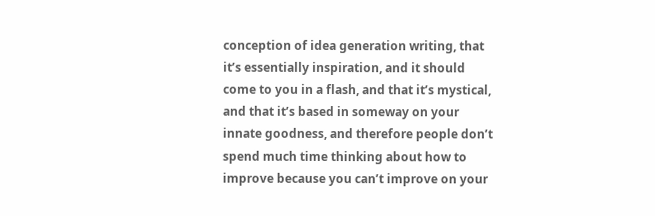conception of idea generation writing, that it’s essentially inspiration, and it should come to you in a flash, and that it’s mystical, and that it’s based in someway on your innate goodness, and therefore people don’t spend much time thinking about how to improve because you can’t improve on your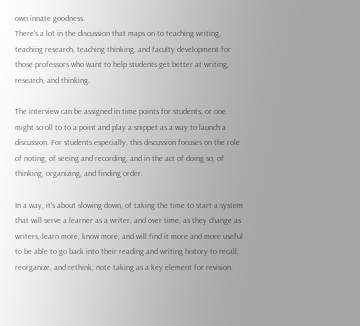own innate goodness.
There's a lot in the discussion that maps on to teaching writing, teaching research, teaching thinking, and faculty development for those professors who want to help students get better at writing, research, and thinking.

The interview can be assigned in time points for students, or one might scroll to to a point and play a snippet as a way to launch a discussion. For students especially, this discussion focuses on the role of noting, of seeing and recording, and in the act of doing so, of thinking, organizing, and finding order.

In a way, it's about slowing down, of taking the time to start a system that will serve a learner as a writer, and over time, as they change as writers, learn more, know more, and will find it more and more useful to be able to go back into their reading and writing history to recall, reorganize, and rethink, note taking as a key element for revision.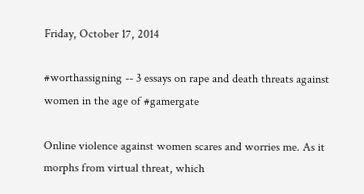Friday, October 17, 2014

#worthassigning -- 3 essays on rape and death threats against women in the age of #gamergate

Online violence against women scares and worries me. As it morphs from virtual threat, which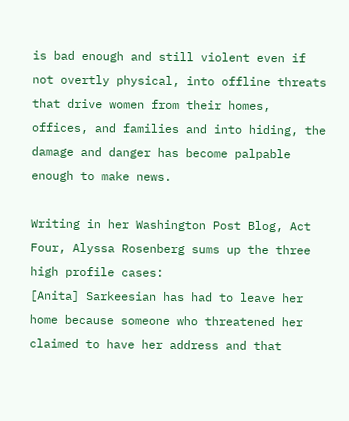is bad enough and still violent even if not overtly physical, into offline threats that drive women from their homes, offices, and families and into hiding, the damage and danger has become palpable enough to make news.

Writing in her Washington Post Blog, Act Four, Alyssa Rosenberg sums up the three high profile cases:
[Anita] Sarkeesian has had to leave her home because someone who threatened her claimed to have her address and that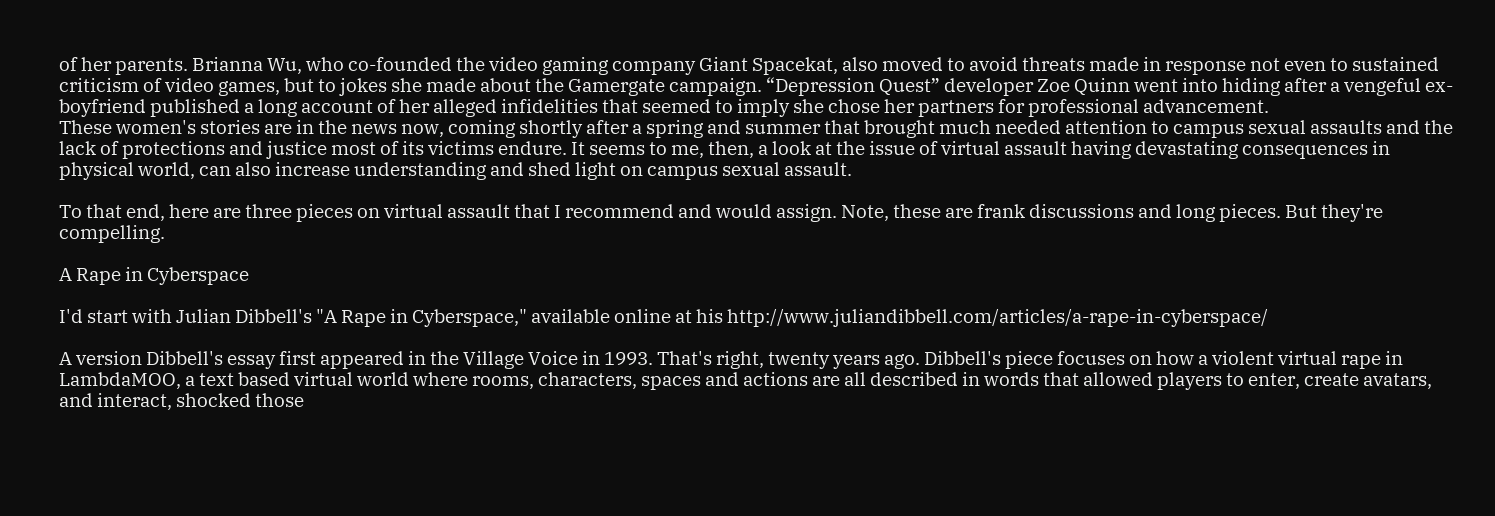of her parents. Brianna Wu, who co-founded the video gaming company Giant Spacekat, also moved to avoid threats made in response not even to sustained criticism of video games, but to jokes she made about the Gamergate campaign. “Depression Quest” developer Zoe Quinn went into hiding after a vengeful ex-boyfriend published a long account of her alleged infidelities that seemed to imply she chose her partners for professional advancement.
These women's stories are in the news now, coming shortly after a spring and summer that brought much needed attention to campus sexual assaults and the lack of protections and justice most of its victims endure. It seems to me, then, a look at the issue of virtual assault having devastating consequences in physical world, can also increase understanding and shed light on campus sexual assault.

To that end, here are three pieces on virtual assault that I recommend and would assign. Note, these are frank discussions and long pieces. But they're compelling.

A Rape in Cyberspace

I'd start with Julian Dibbell's "A Rape in Cyberspace," available online at his http://www.juliandibbell.com/articles/a-rape-in-cyberspace/

A version Dibbell's essay first appeared in the Village Voice in 1993. That's right, twenty years ago. Dibbell's piece focuses on how a violent virtual rape in LambdaMOO, a text based virtual world where rooms, characters, spaces and actions are all described in words that allowed players to enter, create avatars, and interact, shocked those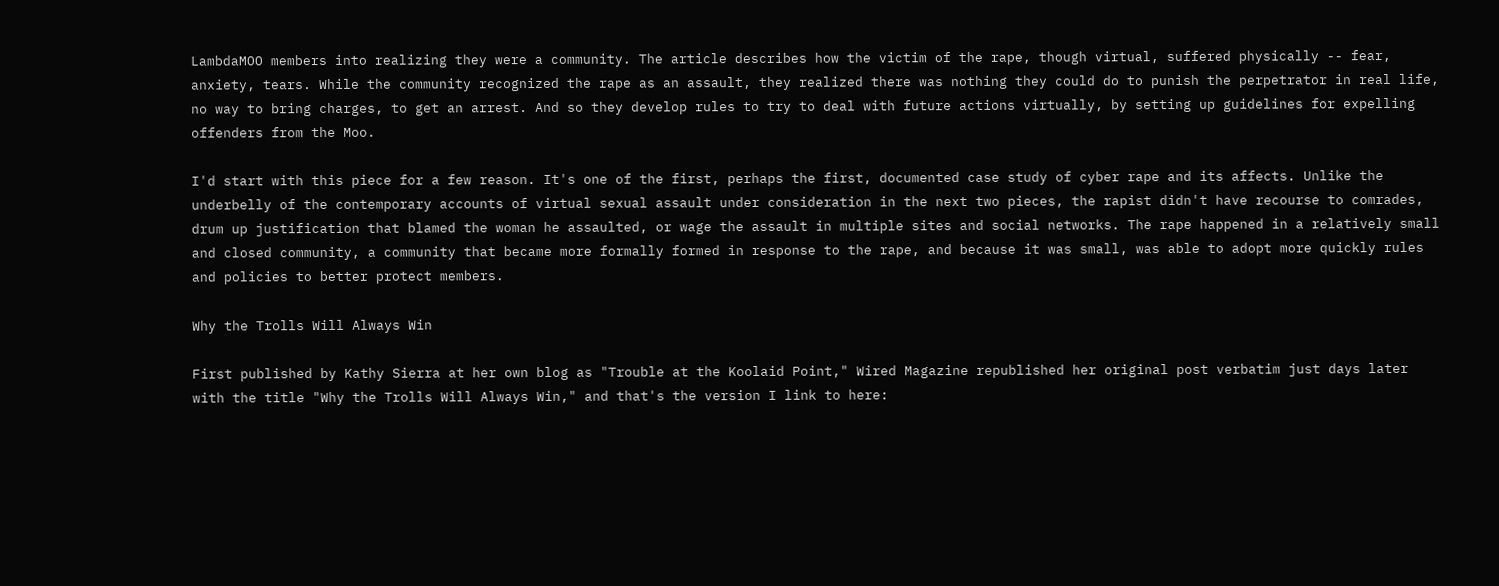LambdaMOO members into realizing they were a community. The article describes how the victim of the rape, though virtual, suffered physically -- fear, anxiety, tears. While the community recognized the rape as an assault, they realized there was nothing they could do to punish the perpetrator in real life, no way to bring charges, to get an arrest. And so they develop rules to try to deal with future actions virtually, by setting up guidelines for expelling offenders from the Moo.

I'd start with this piece for a few reason. It's one of the first, perhaps the first, documented case study of cyber rape and its affects. Unlike the underbelly of the contemporary accounts of virtual sexual assault under consideration in the next two pieces, the rapist didn't have recourse to comrades, drum up justification that blamed the woman he assaulted, or wage the assault in multiple sites and social networks. The rape happened in a relatively small and closed community, a community that became more formally formed in response to the rape, and because it was small, was able to adopt more quickly rules and policies to better protect members.

Why the Trolls Will Always Win

First published by Kathy Sierra at her own blog as "Trouble at the Koolaid Point," Wired Magazine republished her original post verbatim just days later with the title "Why the Trolls Will Always Win," and that's the version I link to here: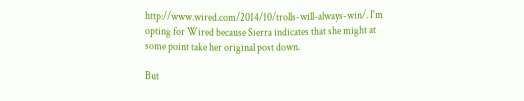http://www.wired.com/2014/10/trolls-will-always-win/. I'm opting for Wired because Sierra indicates that she might at some point take her original post down.

But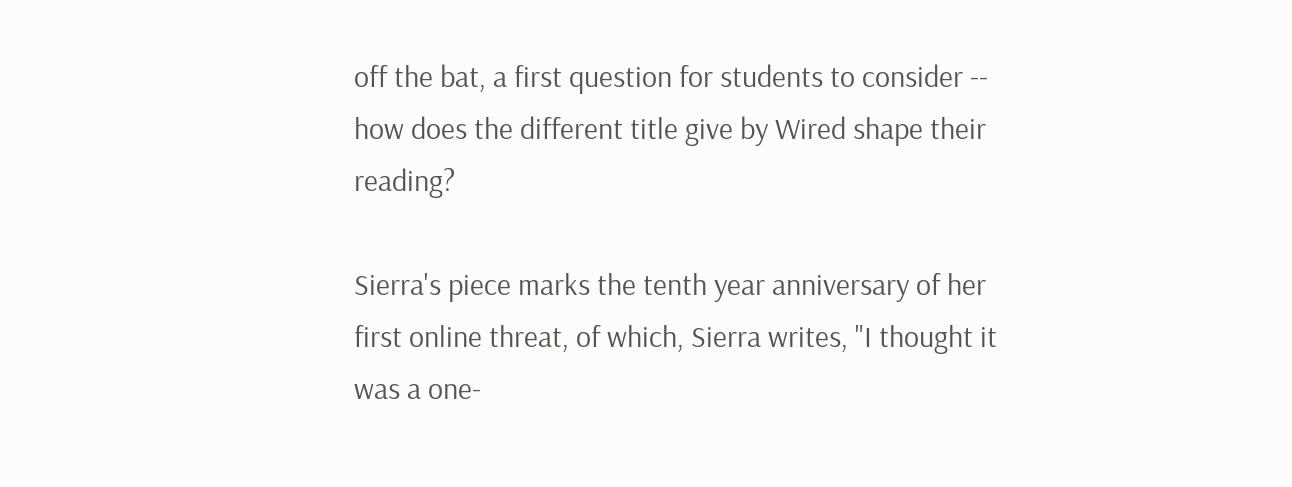off the bat, a first question for students to consider -- how does the different title give by Wired shape their reading?

Sierra's piece marks the tenth year anniversary of her first online threat, of which, Sierra writes, "I thought it was a one-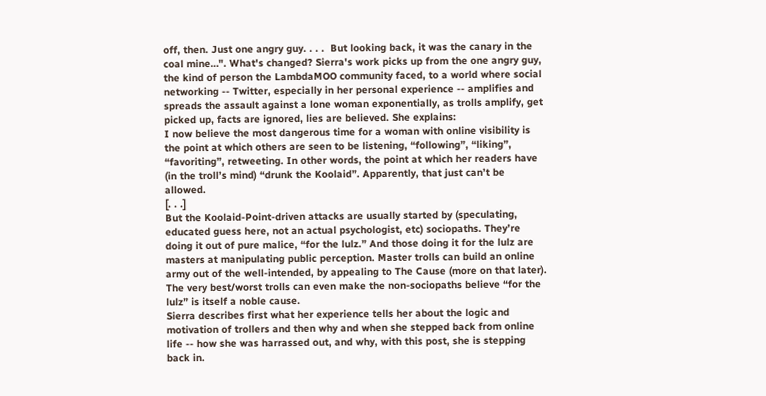off, then. Just one angry guy. . . .  But looking back, it was the canary in the coal mine…". What's changed? Sierra's work picks up from the one angry guy, the kind of person the LambdaMOO community faced, to a world where social networking -- Twitter, especially in her personal experience -- amplifies and spreads the assault against a lone woman exponentially, as trolls amplify, get picked up, facts are ignored, lies are believed. She explains:
I now believe the most dangerous time for a woman with online visibility is the point at which others are seen to be listening, “following”, “liking”, “favoriting”, retweeting. In other words, the point at which her readers have (in the troll’s mind) “drunk the Koolaid”. Apparently, that just can’t be allowed.
[. . .]
But the Koolaid-Point-driven attacks are usually started by (speculating, educated guess here, not an actual psychologist, etc) sociopaths. They’re doing it out of pure malice, “for the lulz.” And those doing it for the lulz are masters at manipulating public perception. Master trolls can build an online army out of the well-intended, by appealing to The Cause (more on that later). The very best/worst trolls can even make the non-sociopaths believe “for the lulz” is itself a noble cause.
Sierra describes first what her experience tells her about the logic and motivation of trollers and then why and when she stepped back from online life -- how she was harrassed out, and why, with this post, she is stepping back in.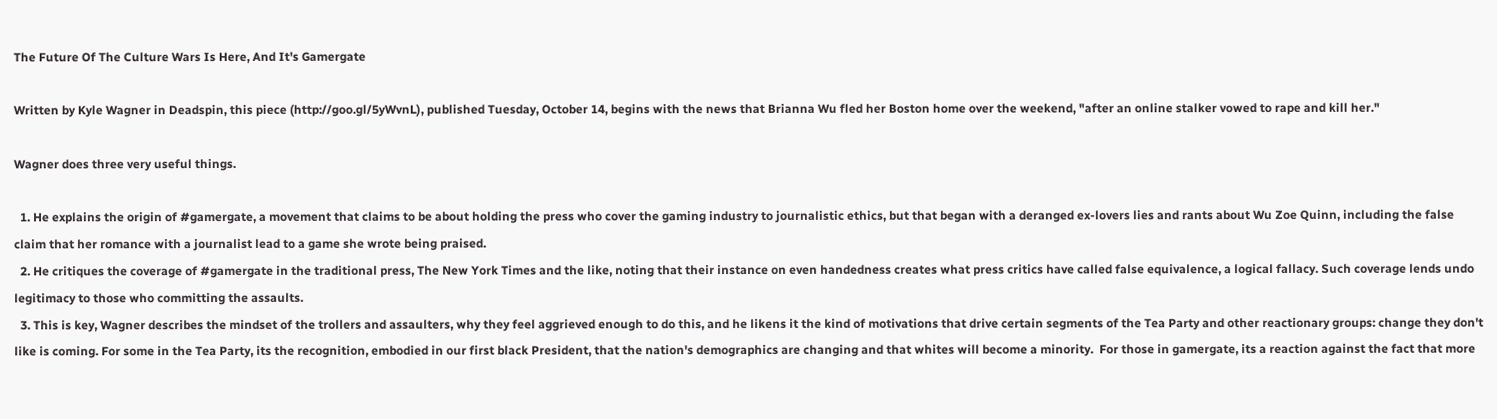The Future Of The Culture Wars Is Here, And It's Gamergate

Written by Kyle Wagner in Deadspin, this piece (http://goo.gl/5yWvnL), published Tuesday, October 14, begins with the news that Brianna Wu fled her Boston home over the weekend, "after an online stalker vowed to rape and kill her."

Wagner does three very useful things.

  1. He explains the origin of #gamergate, a movement that claims to be about holding the press who cover the gaming industry to journalistic ethics, but that began with a deranged ex-lovers lies and rants about Wu Zoe Quinn, including the false claim that her romance with a journalist lead to a game she wrote being praised.
  2. He critiques the coverage of #gamergate in the traditional press, The New York Times and the like, noting that their instance on even handedness creates what press critics have called false equivalence, a logical fallacy. Such coverage lends undo legitimacy to those who committing the assaults.
  3. This is key, Wagner describes the mindset of the trollers and assaulters, why they feel aggrieved enough to do this, and he likens it the kind of motivations that drive certain segments of the Tea Party and other reactionary groups: change they don't like is coming. For some in the Tea Party, its the recognition, embodied in our first black President, that the nation's demographics are changing and that whites will become a minority.  For those in gamergate, its a reaction against the fact that more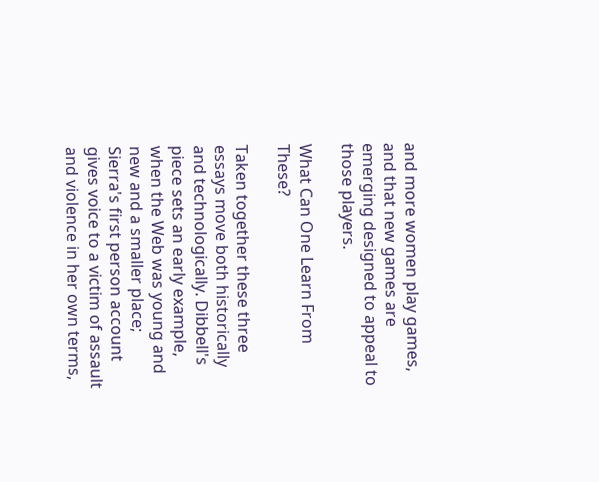and more women play games, and that new games are emerging designed to appeal to those players.

What Can One Learn From These?

Taken together these three essays move both historically and technologically. Dibbell's piece sets an early example, when the Web was young and new and a smaller place; Sierra's first person account gives voice to a victim of assault and violence in her own terms,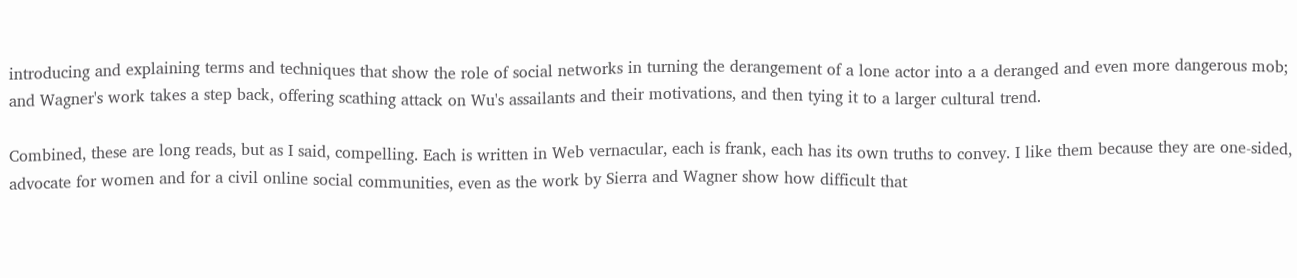introducing and explaining terms and techniques that show the role of social networks in turning the derangement of a lone actor into a a deranged and even more dangerous mob; and Wagner's work takes a step back, offering scathing attack on Wu's assailants and their motivations, and then tying it to a larger cultural trend.

Combined, these are long reads, but as I said, compelling. Each is written in Web vernacular, each is frank, each has its own truths to convey. I like them because they are one-sided, advocate for women and for a civil online social communities, even as the work by Sierra and Wagner show how difficult that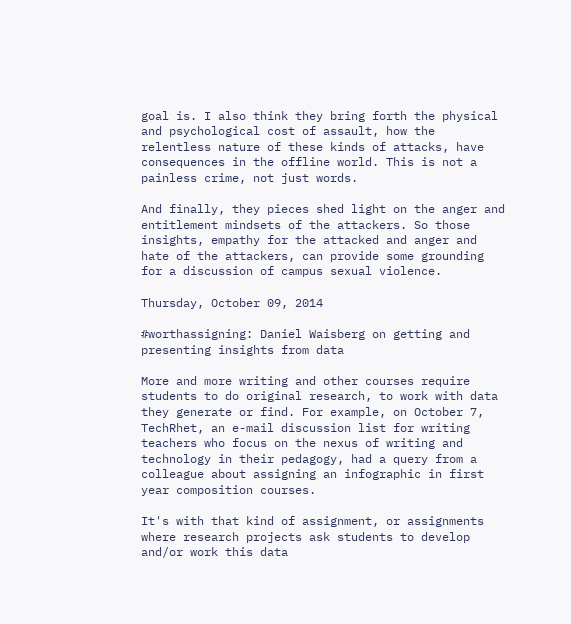goal is. I also think they bring forth the physical and psychological cost of assault, how the relentless nature of these kinds of attacks, have consequences in the offline world. This is not a painless crime, not just words.

And finally, they pieces shed light on the anger and entitlement mindsets of the attackers. So those insights, empathy for the attacked and anger and hate of the attackers, can provide some grounding for a discussion of campus sexual violence.

Thursday, October 09, 2014

#worthassigning: Daniel Waisberg on getting and presenting insights from data

More and more writing and other courses require students to do original research, to work with data they generate or find. For example, on October 7, TechRhet, an e-mail discussion list for writing teachers who focus on the nexus of writing and technology in their pedagogy, had a query from a colleague about assigning an infographic in first year composition courses.

It's with that kind of assignment, or assignments where research projects ask students to develop and/or work this data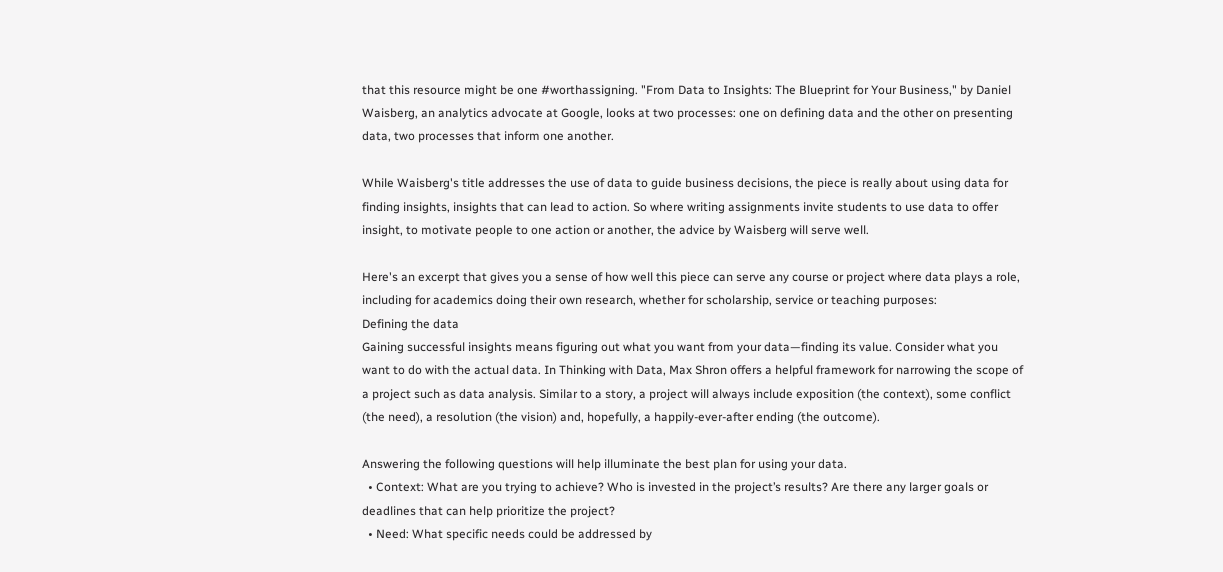that this resource might be one #worthassigning. "From Data to Insights: The Blueprint for Your Business," by Daniel Waisberg, an analytics advocate at Google, looks at two processes: one on defining data and the other on presenting data, two processes that inform one another.

While Waisberg's title addresses the use of data to guide business decisions, the piece is really about using data for finding insights, insights that can lead to action. So where writing assignments invite students to use data to offer insight, to motivate people to one action or another, the advice by Waisberg will serve well.

Here's an excerpt that gives you a sense of how well this piece can serve any course or project where data plays a role, including for academics doing their own research, whether for scholarship, service or teaching purposes:
Defining the data
Gaining successful insights means figuring out what you want from your data—finding its value. Consider what you want to do with the actual data. In Thinking with Data, Max Shron offers a helpful framework for narrowing the scope of a project such as data analysis. Similar to a story, a project will always include exposition (the context), some conflict (the need), a resolution (the vision) and, hopefully, a happily-ever-after ending (the outcome).

Answering the following questions will help illuminate the best plan for using your data.
  • Context: What are you trying to achieve? Who is invested in the project’s results? Are there any larger goals or deadlines that can help prioritize the project?
  • Need: What specific needs could be addressed by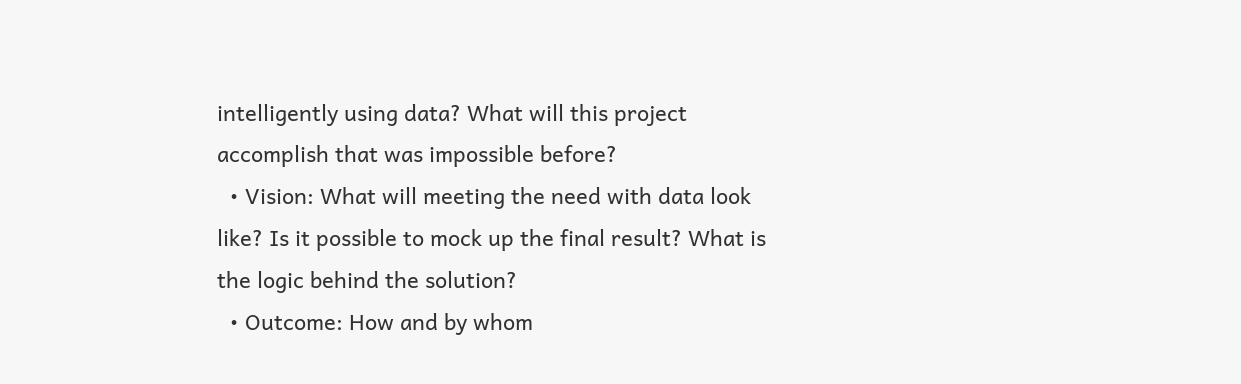intelligently using data? What will this project accomplish that was impossible before?
  • Vision: What will meeting the need with data look like? Is it possible to mock up the final result? What is the logic behind the solution?
  • Outcome: How and by whom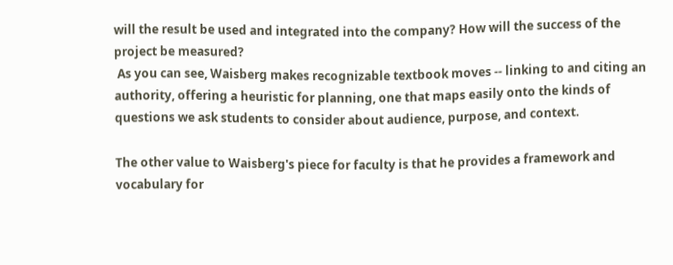will the result be used and integrated into the company? How will the success of the project be measured?
 As you can see, Waisberg makes recognizable textbook moves -- linking to and citing an authority, offering a heuristic for planning, one that maps easily onto the kinds of questions we ask students to consider about audience, purpose, and context.

The other value to Waisberg's piece for faculty is that he provides a framework and vocabulary for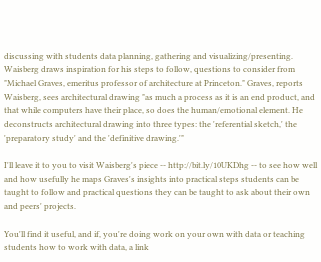discussing with students data planning, gathering and visualizing/presenting. Waisberg draws inspiration for his steps to follow, questions to consider from "Michael Graves, emeritus professor of architecture at Princeton." Graves, reports Waisberg, sees architectural drawing "as much a process as it is an end product, and that while computers have their place, so does the human/emotional element. He deconstructs architectural drawing into three types: the 'referential sketch,' the 'preparatory study' and the 'definitive drawing.'"

I'll leave it to you to visit Waisberg's piece -- http://bit.ly/10UKDhg -- to see how well and how usefully he maps Graves's insights into practical steps students can be taught to follow and practical questions they can be taught to ask about their own and peers' projects.

You'll find it useful, and if, you're doing work on your own with data or teaching students how to work with data, a link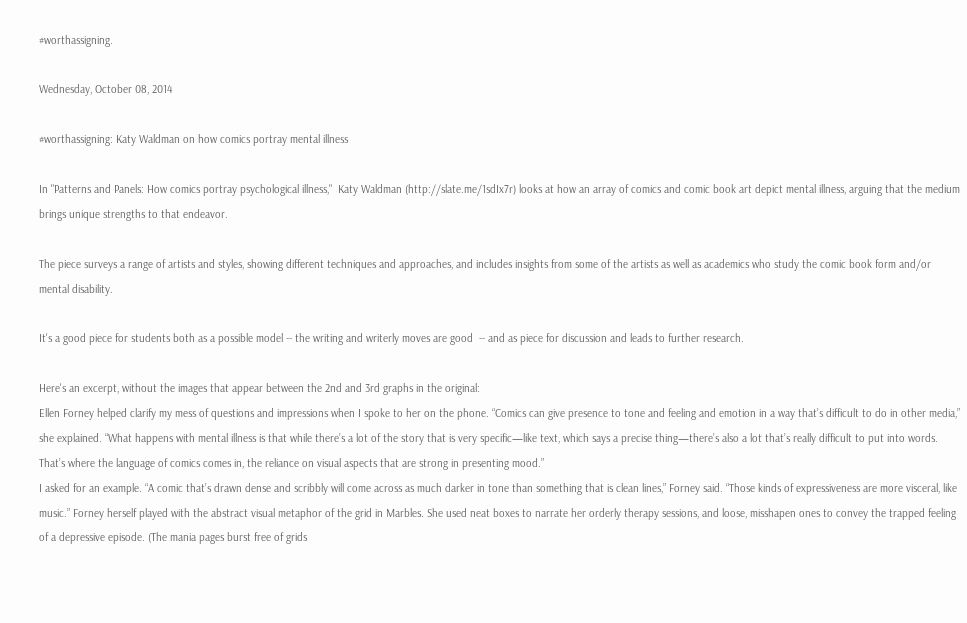#worthassigning.

Wednesday, October 08, 2014

#worthassigning: Katy Waldman on how comics portray mental illness

In "Patterns and Panels: How comics portray psychological illness,"  Katy Waldman (http://slate.me/1sdIx7r) looks at how an array of comics and comic book art depict mental illness, arguing that the medium brings unique strengths to that endeavor.

The piece surveys a range of artists and styles, showing different techniques and approaches, and includes insights from some of the artists as well as academics who study the comic book form and/or mental disability.

It's a good piece for students both as a possible model -- the writing and writerly moves are good  -- and as piece for discussion and leads to further research.

Here's an excerpt, without the images that appear between the 2nd and 3rd graphs in the original:
Ellen Forney helped clarify my mess of questions and impressions when I spoke to her on the phone. “Comics can give presence to tone and feeling and emotion in a way that’s difficult to do in other media,” she explained. “What happens with mental illness is that while there’s a lot of the story that is very specific—like text, which says a precise thing—there’s also a lot that’s really difficult to put into words. That’s where the language of comics comes in, the reliance on visual aspects that are strong in presenting mood.”
I asked for an example. “A comic that’s drawn dense and scribbly will come across as much darker in tone than something that is clean lines,” Forney said. “Those kinds of expressiveness are more visceral, like music.” Forney herself played with the abstract visual metaphor of the grid in Marbles. She used neat boxes to narrate her orderly therapy sessions, and loose, misshapen ones to convey the trapped feeling of a depressive episode. (The mania pages burst free of grids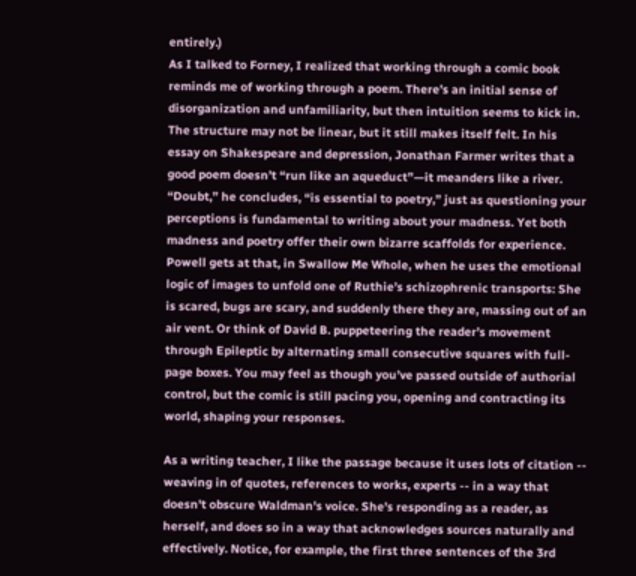entirely.)
As I talked to Forney, I realized that working through a comic book reminds me of working through a poem. There’s an initial sense of disorganization and unfamiliarity, but then intuition seems to kick in. The structure may not be linear, but it still makes itself felt. In his essay on Shakespeare and depression, Jonathan Farmer writes that a good poem doesn’t “run like an aqueduct”—it meanders like a river. “Doubt,” he concludes, “is essential to poetry,” just as questioning your perceptions is fundamental to writing about your madness. Yet both madness and poetry offer their own bizarre scaffolds for experience. Powell gets at that, in Swallow Me Whole, when he uses the emotional logic of images to unfold one of Ruthie’s schizophrenic transports: She is scared, bugs are scary, and suddenly there they are, massing out of an air vent. Or think of David B. puppeteering the reader’s movement through Epileptic by alternating small consecutive squares with full-page boxes. You may feel as though you’ve passed outside of authorial control, but the comic is still pacing you, opening and contracting its world, shaping your responses.

As a writing teacher, I like the passage because it uses lots of citation -- weaving in of quotes, references to works, experts -- in a way that doesn't obscure Waldman's voice. She's responding as a reader, as herself, and does so in a way that acknowledges sources naturally and effectively. Notice, for example, the first three sentences of the 3rd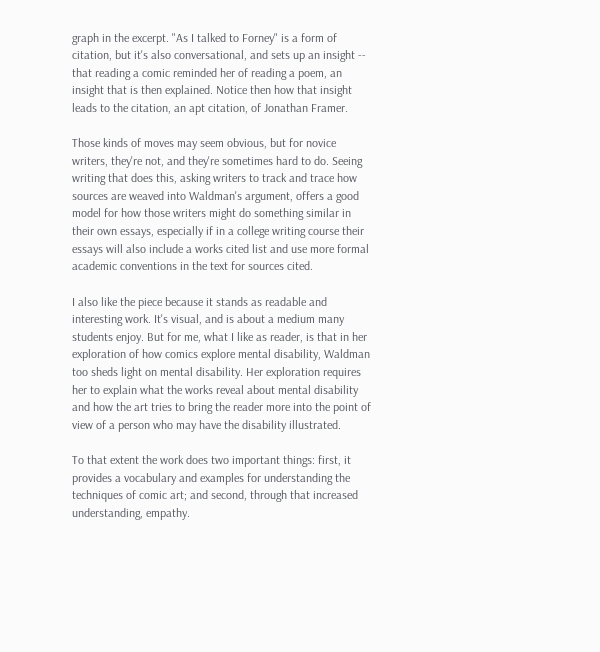graph in the excerpt. "As I talked to Forney" is a form of citation, but it's also conversational, and sets up an insight -- that reading a comic reminded her of reading a poem, an insight that is then explained. Notice then how that insight leads to the citation, an apt citation, of Jonathan Framer.

Those kinds of moves may seem obvious, but for novice writers, they're not, and they're sometimes hard to do. Seeing writing that does this, asking writers to track and trace how sources are weaved into Waldman's argument, offers a good model for how those writers might do something similar in their own essays, especially if in a college writing course their essays will also include a works cited list and use more formal academic conventions in the text for sources cited.

I also like the piece because it stands as readable and interesting work. It's visual, and is about a medium many students enjoy. But for me, what I like as reader, is that in her exploration of how comics explore mental disability, Waldman too sheds light on mental disability. Her exploration requires her to explain what the works reveal about mental disability and how the art tries to bring the reader more into the point of view of a person who may have the disability illustrated.

To that extent the work does two important things: first, it provides a vocabulary and examples for understanding the techniques of comic art; and second, through that increased understanding, empathy.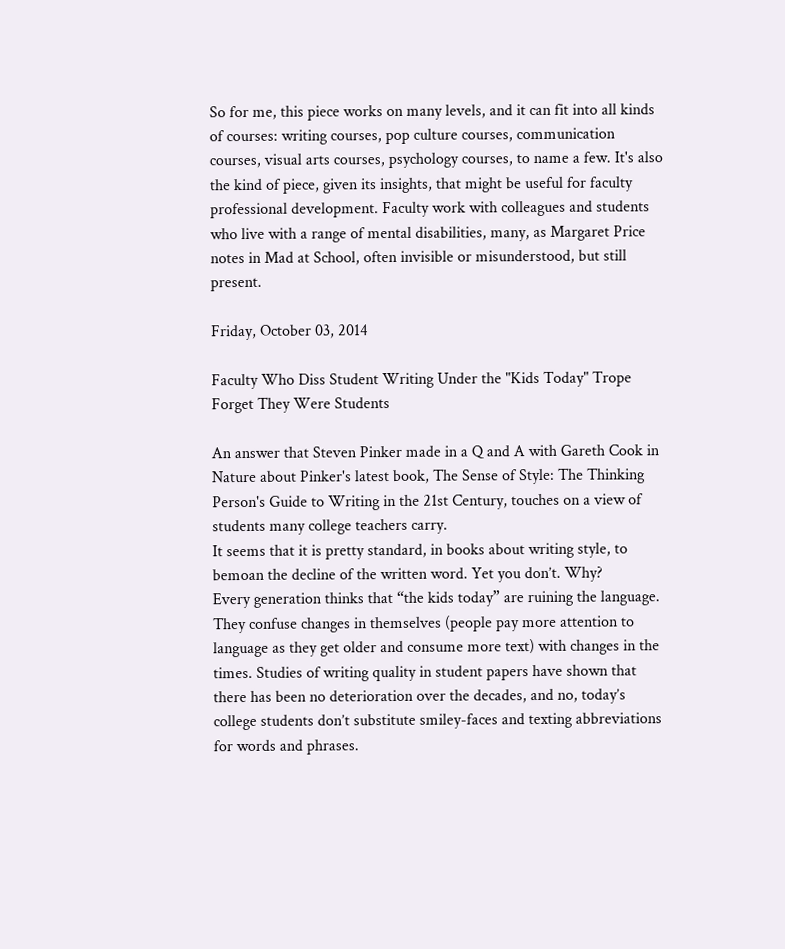So for me, this piece works on many levels, and it can fit into all kinds of courses: writing courses, pop culture courses, communication courses, visual arts courses, psychology courses, to name a few. It's also the kind of piece, given its insights, that might be useful for faculty professional development. Faculty work with colleagues and students who live with a range of mental disabilities, many, as Margaret Price notes in Mad at School, often invisible or misunderstood, but still present.

Friday, October 03, 2014

Faculty Who Diss Student Writing Under the "Kids Today" Trope Forget They Were Students

An answer that Steven Pinker made in a Q and A with Gareth Cook in Nature about Pinker's latest book, The Sense of Style: The Thinking Person's Guide to Writing in the 21st Century, touches on a view of students many college teachers carry.
It seems that it is pretty standard, in books about writing style, to bemoan the decline of the written word. Yet you don’t. Why?
Every generation thinks that “the kids today” are ruining the language. They confuse changes in themselves (people pay more attention to language as they get older and consume more text) with changes in the times. Studies of writing quality in student papers have shown that there has been no deterioration over the decades, and no, today’s college students don’t substitute smiley-faces and texting abbreviations for words and phrases.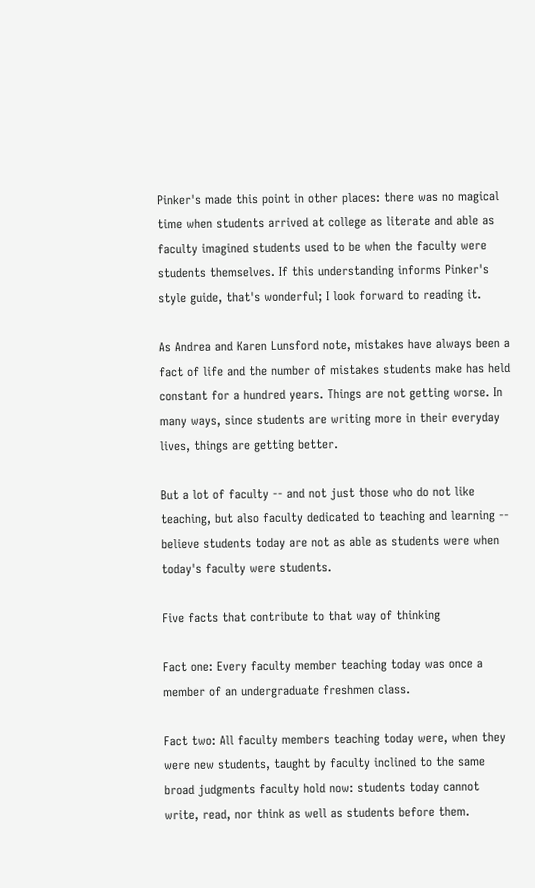Pinker's made this point in other places: there was no magical time when students arrived at college as literate and able as faculty imagined students used to be when the faculty were students themselves. If this understanding informs Pinker's style guide, that's wonderful; I look forward to reading it.

As Andrea and Karen Lunsford note, mistakes have always been a fact of life and the number of mistakes students make has held constant for a hundred years. Things are not getting worse. In many ways, since students are writing more in their everyday lives, things are getting better.

But a lot of faculty -- and not just those who do not like teaching, but also faculty dedicated to teaching and learning -- believe students today are not as able as students were when today's faculty were students.

Five facts that contribute to that way of thinking

Fact one: Every faculty member teaching today was once a member of an undergraduate freshmen class.

Fact two: All faculty members teaching today were, when they were new students, taught by faculty inclined to the same broad judgments faculty hold now: students today cannot write, read, nor think as well as students before them.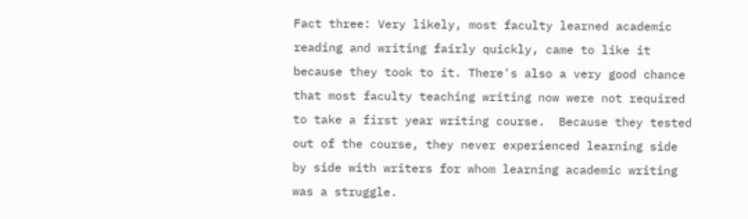Fact three: Very likely, most faculty learned academic reading and writing fairly quickly, came to like it because they took to it. There's also a very good chance that most faculty teaching writing now were not required to take a first year writing course.  Because they tested out of the course, they never experienced learning side by side with writers for whom learning academic writing was a struggle.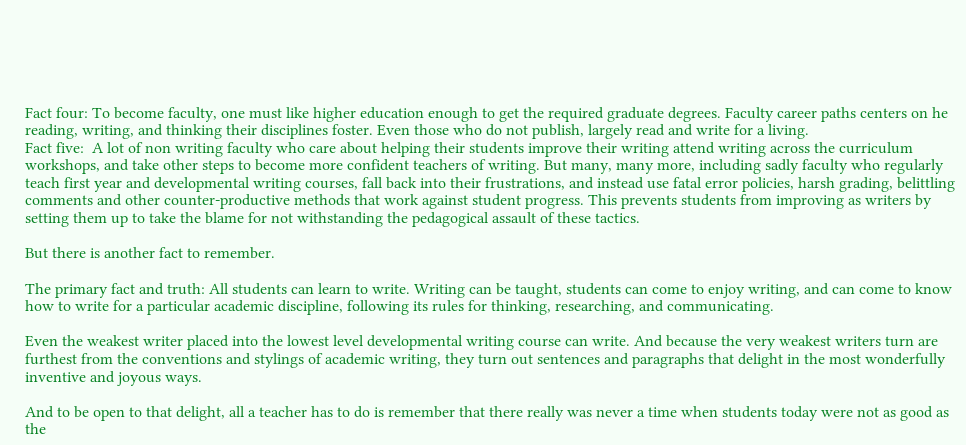Fact four: To become faculty, one must like higher education enough to get the required graduate degrees. Faculty career paths centers on he reading, writing, and thinking their disciplines foster. Even those who do not publish, largely read and write for a living.
Fact five:  A lot of non writing faculty who care about helping their students improve their writing attend writing across the curriculum workshops, and take other steps to become more confident teachers of writing. But many, many more, including sadly faculty who regularly teach first year and developmental writing courses, fall back into their frustrations, and instead use fatal error policies, harsh grading, belittling comments and other counter-productive methods that work against student progress. This prevents students from improving as writers by setting them up to take the blame for not withstanding the pedagogical assault of these tactics.

But there is another fact to remember.

The primary fact and truth: All students can learn to write. Writing can be taught, students can come to enjoy writing, and can come to know how to write for a particular academic discipline, following its rules for thinking, researching, and communicating.

Even the weakest writer placed into the lowest level developmental writing course can write. And because the very weakest writers turn are furthest from the conventions and stylings of academic writing, they turn out sentences and paragraphs that delight in the most wonderfully inventive and joyous ways.

And to be open to that delight, all a teacher has to do is remember that there really was never a time when students today were not as good as the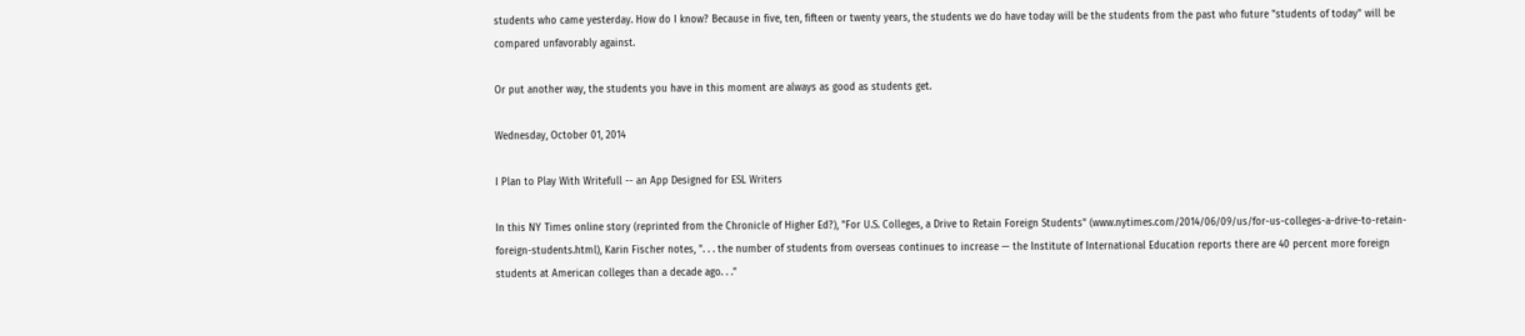students who came yesterday. How do I know? Because in five, ten, fifteen or twenty years, the students we do have today will be the students from the past who future "students of today" will be compared unfavorably against.

Or put another way, the students you have in this moment are always as good as students get.

Wednesday, October 01, 2014

I Plan to Play With Writefull -- an App Designed for ESL Writers

In this NY Times online story (reprinted from the Chronicle of Higher Ed?), "For U.S. Colleges, a Drive to Retain Foreign Students" (www.nytimes.com/2014/06/09/us/for-us-colleges-a-drive-to-retain-foreign-students.html), Karin Fischer notes, ". . . the number of students from overseas continues to increase — the Institute of International Education reports there are 40 percent more foreign students at American colleges than a decade ago. . ."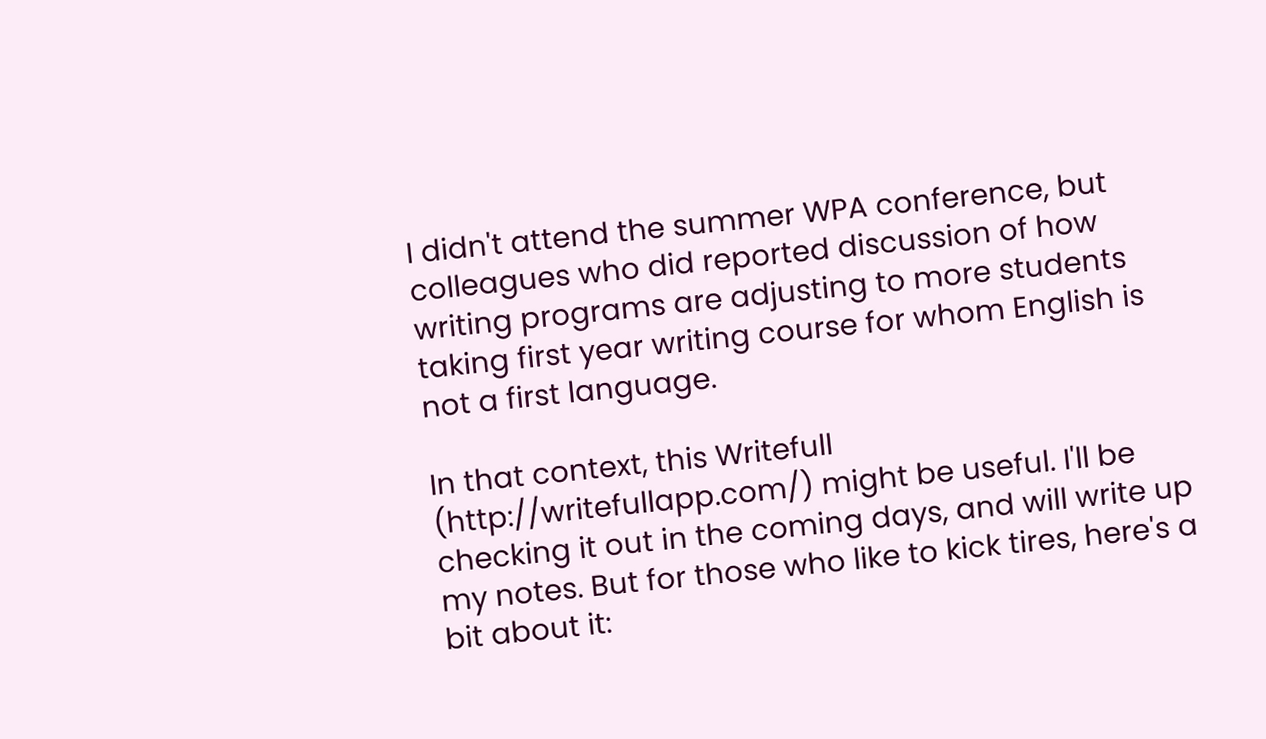I didn't attend the summer WPA conference, but colleagues who did reported discussion of how writing programs are adjusting to more students taking first year writing course for whom English is not a first language.

In that context, this Writefull (http://writefullapp.com/) might be useful. I'll be checking it out in the coming days, and will write up my notes. But for those who like to kick tires, here's a bit about it: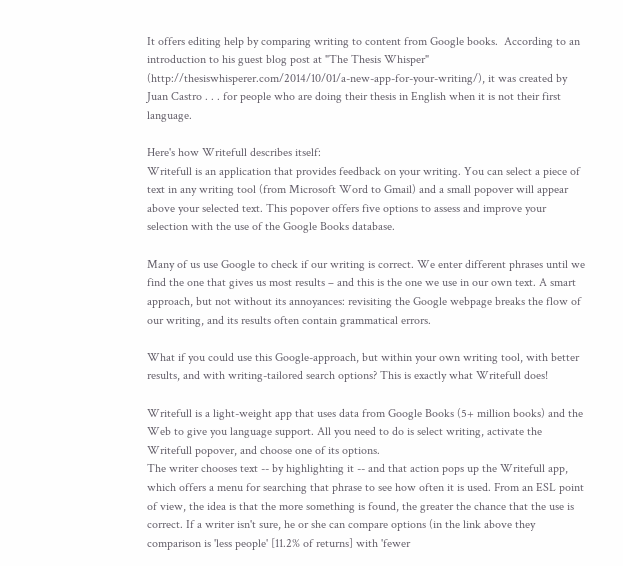It offers editing help by comparing writing to content from Google books.  According to an introduction to his guest blog post at "The Thesis Whisper" (http://thesiswhisperer.com/2014/10/01/a-new-app-for-your-writing/), it was created by Juan Castro . . . for people who are doing their thesis in English when it is not their first language.

Here's how Writefull describes itself:
Writefull is an application that provides feedback on your writing. You can select a piece of text in any writing tool (from Microsoft Word to Gmail) and a small popover will appear above your selected text. This popover offers five options to assess and improve your selection with the use of the Google Books database.

Many of us use Google to check if our writing is correct. We enter different phrases until we find the one that gives us most results – and this is the one we use in our own text. A smart approach, but not without its annoyances: revisiting the Google webpage breaks the flow of our writing, and its results often contain grammatical errors.

What if you could use this Google-approach, but within your own writing tool, with better results, and with writing-tailored search options? This is exactly what Writefull does!

Writefull is a light-weight app that uses data from Google Books (5+ million books) and the Web to give you language support. All you need to do is select writing, activate the Writefull popover, and choose one of its options.
The writer chooses text -- by highlighting it -- and that action pops up the Writefull app, which offers a menu for searching that phrase to see how often it is used. From an ESL point of view, the idea is that the more something is found, the greater the chance that the use is correct. If a writer isn't sure, he or she can compare options (in the link above they comparison is 'less people' [11.2% of returns] with 'fewer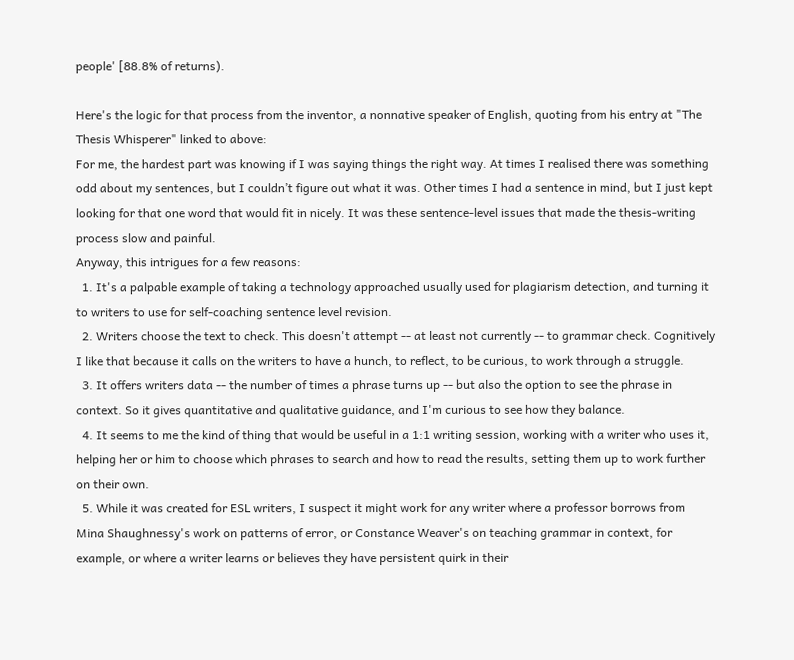people' [88.8% of returns).

Here's the logic for that process from the inventor, a nonnative speaker of English, quoting from his entry at "The Thesis Whisperer" linked to above:
For me, the hardest part was knowing if I was saying things the right way. At times I realised there was something odd about my sentences, but I couldn’t figure out what it was. Other times I had a sentence in mind, but I just kept looking for that one word that would fit in nicely. It was these sentence-level issues that made the thesis-writing process slow and painful.
Anyway, this intrigues for a few reasons:
  1. It's a palpable example of taking a technology approached usually used for plagiarism detection, and turning it to writers to use for self-coaching sentence level revision.
  2. Writers choose the text to check. This doesn't attempt -- at least not currently -- to grammar check. Cognitively I like that because it calls on the writers to have a hunch, to reflect, to be curious, to work through a struggle.
  3. It offers writers data -- the number of times a phrase turns up -- but also the option to see the phrase in context. So it gives quantitative and qualitative guidance, and I'm curious to see how they balance.
  4. It seems to me the kind of thing that would be useful in a 1:1 writing session, working with a writer who uses it, helping her or him to choose which phrases to search and how to read the results, setting them up to work further on their own.
  5. While it was created for ESL writers, I suspect it might work for any writer where a professor borrows from  Mina Shaughnessy's work on patterns of error, or Constance Weaver's on teaching grammar in context, for example, or where a writer learns or believes they have persistent quirk in their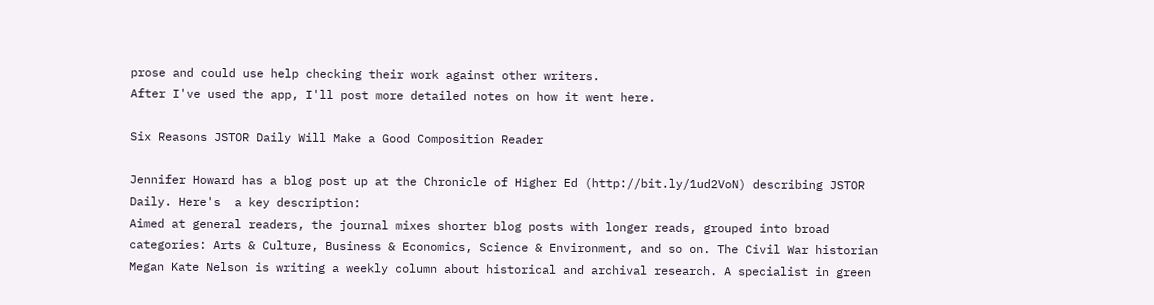prose and could use help checking their work against other writers.
After I've used the app, I'll post more detailed notes on how it went here.

Six Reasons JSTOR Daily Will Make a Good Composition Reader

Jennifer Howard has a blog post up at the Chronicle of Higher Ed (http://bit.ly/1ud2VoN) describing JSTOR Daily. Here's  a key description:
Aimed at general readers, the journal mixes shorter blog posts with longer reads, grouped into broad categories: Arts & Culture, Business & Economics, Science & Environment, and so on. The Civil War historian Megan Kate Nelson is writing a weekly column about historical and archival research. A specialist in green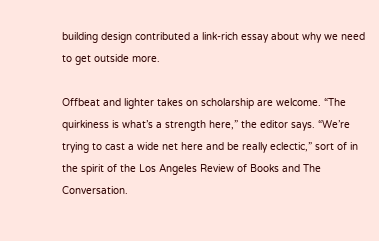building design contributed a link-rich essay about why we need to get outside more.

Offbeat and lighter takes on scholarship are welcome. “The quirkiness is what’s a strength here,” the editor says. “We’re trying to cast a wide net here and be really eclectic,” sort of in the spirit of the Los Angeles Review of Books and The Conversation.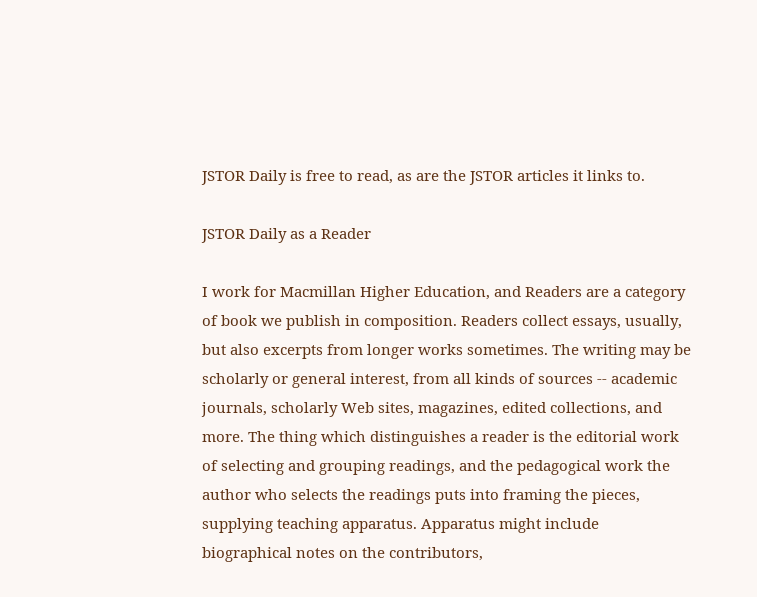JSTOR Daily is free to read, as are the JSTOR articles it links to.

JSTOR Daily as a Reader

I work for Macmillan Higher Education, and Readers are a category of book we publish in composition. Readers collect essays, usually, but also excerpts from longer works sometimes. The writing may be scholarly or general interest, from all kinds of sources -- academic journals, scholarly Web sites, magazines, edited collections, and more. The thing which distinguishes a reader is the editorial work of selecting and grouping readings, and the pedagogical work the author who selects the readings puts into framing the pieces, supplying teaching apparatus. Apparatus might include biographical notes on the contributors,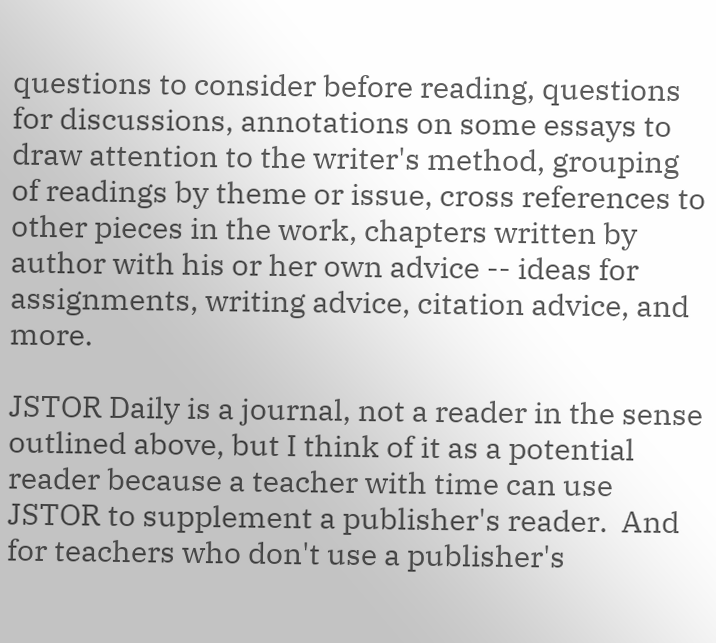questions to consider before reading, questions for discussions, annotations on some essays to draw attention to the writer's method, grouping of readings by theme or issue, cross references to other pieces in the work, chapters written by author with his or her own advice -- ideas for assignments, writing advice, citation advice, and more.

JSTOR Daily is a journal, not a reader in the sense outlined above, but I think of it as a potential reader because a teacher with time can use JSTOR to supplement a publisher's reader.  And for teachers who don't use a publisher's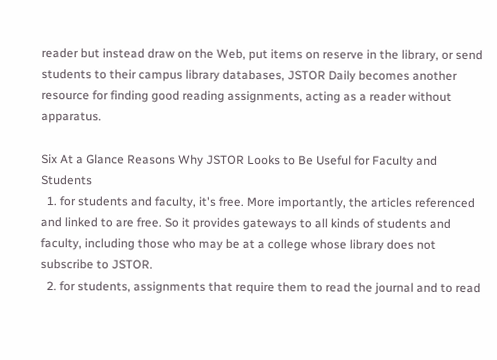reader but instead draw on the Web, put items on reserve in the library, or send students to their campus library databases, JSTOR Daily becomes another resource for finding good reading assignments, acting as a reader without apparatus.

Six At a Glance Reasons Why JSTOR Looks to Be Useful for Faculty and Students
  1. for students and faculty, it's free. More importantly, the articles referenced and linked to are free. So it provides gateways to all kinds of students and faculty, including those who may be at a college whose library does not subscribe to JSTOR.
  2. for students, assignments that require them to read the journal and to read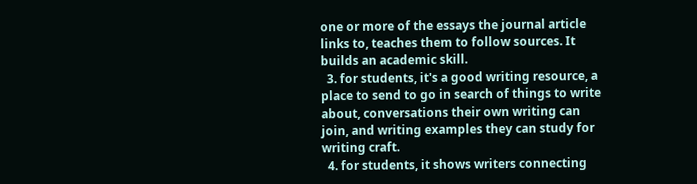one or more of the essays the journal article links to, teaches them to follow sources. It builds an academic skill.
  3. for students, it's a good writing resource, a place to send to go in search of things to write about, conversations their own writing can join, and writing examples they can study for writing craft.
  4. for students, it shows writers connecting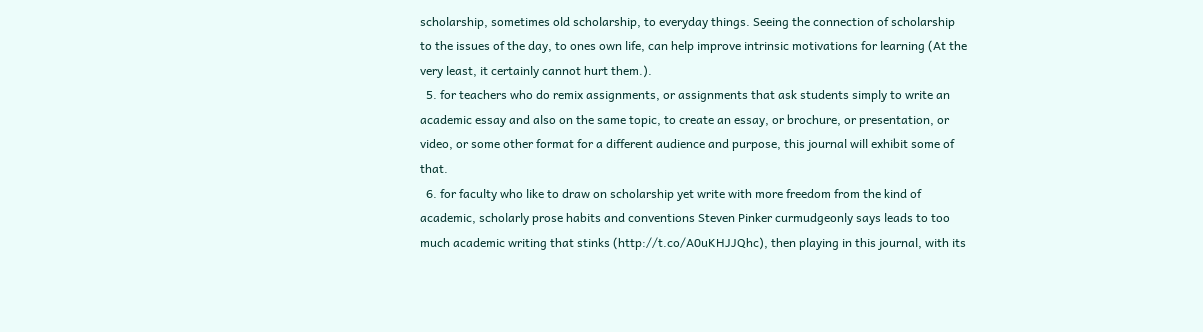scholarship, sometimes old scholarship, to everyday things. Seeing the connection of scholarship to the issues of the day, to ones own life, can help improve intrinsic motivations for learning (At the very least, it certainly cannot hurt them.).
  5. for teachers who do remix assignments, or assignments that ask students simply to write an academic essay and also on the same topic, to create an essay, or brochure, or presentation, or video, or some other format for a different audience and purpose, this journal will exhibit some of that.
  6. for faculty who like to draw on scholarship yet write with more freedom from the kind of academic, scholarly prose habits and conventions Steven Pinker curmudgeonly says leads to too much academic writing that stinks (http://t.co/A0uKHJJQhc), then playing in this journal, with its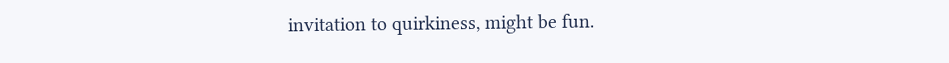invitation to quirkiness, might be fun.